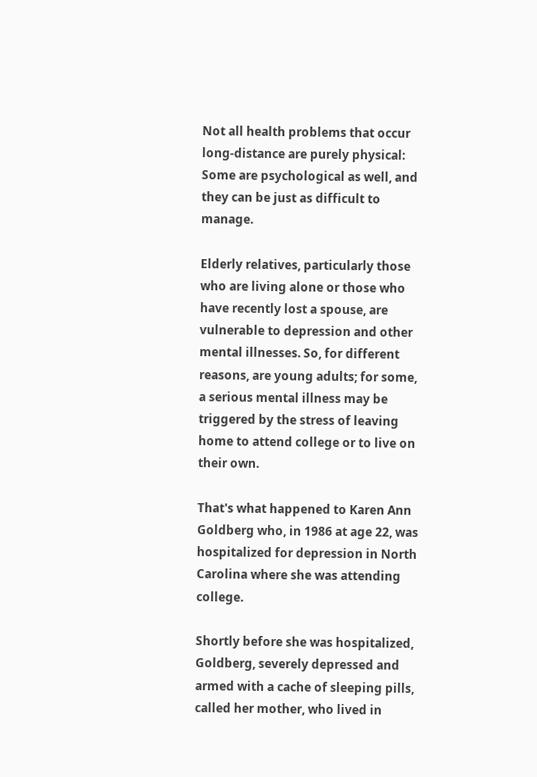Not all health problems that occur long-distance are purely physical: Some are psychological as well, and they can be just as difficult to manage.

Elderly relatives, particularly those who are living alone or those who have recently lost a spouse, are vulnerable to depression and other mental illnesses. So, for different reasons, are young adults; for some, a serious mental illness may be triggered by the stress of leaving home to attend college or to live on their own.

That's what happened to Karen Ann Goldberg who, in 1986 at age 22, was hospitalized for depression in North Carolina where she was attending college.

Shortly before she was hospitalized, Goldberg, severely depressed and armed with a cache of sleeping pills, called her mother, who lived in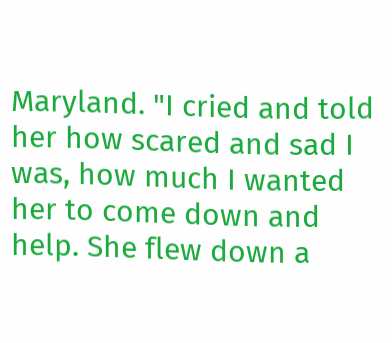Maryland. "I cried and told her how scared and sad I was, how much I wanted her to come down and help. She flew down a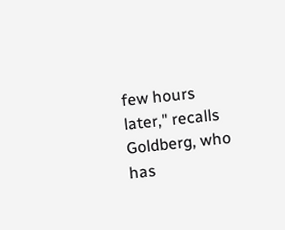few hours later," recalls Goldberg, who has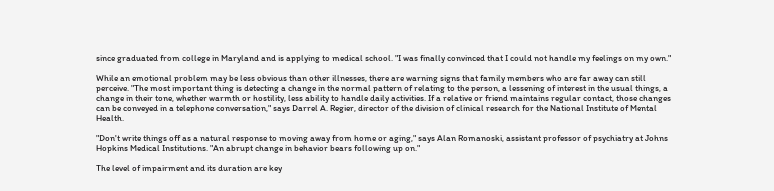since graduated from college in Maryland and is applying to medical school. "I was finally convinced that I could not handle my feelings on my own."

While an emotional problem may be less obvious than other illnesses, there are warning signs that family members who are far away can still perceive. "The most important thing is detecting a change in the normal pattern of relating to the person, a lessening of interest in the usual things, a change in their tone, whether warmth or hostility, less ability to handle daily activities. If a relative or friend maintains regular contact, those changes can be conveyed in a telephone conversation," says Darrel A. Regier, director of the division of clinical research for the National Institute of Mental Health.

"Don't write things off as a natural response to moving away from home or aging," says Alan Romanoski, assistant professor of psychiatry at Johns Hopkins Medical Institutions. "An abrupt change in behavior bears following up on."

The level of impairment and its duration are key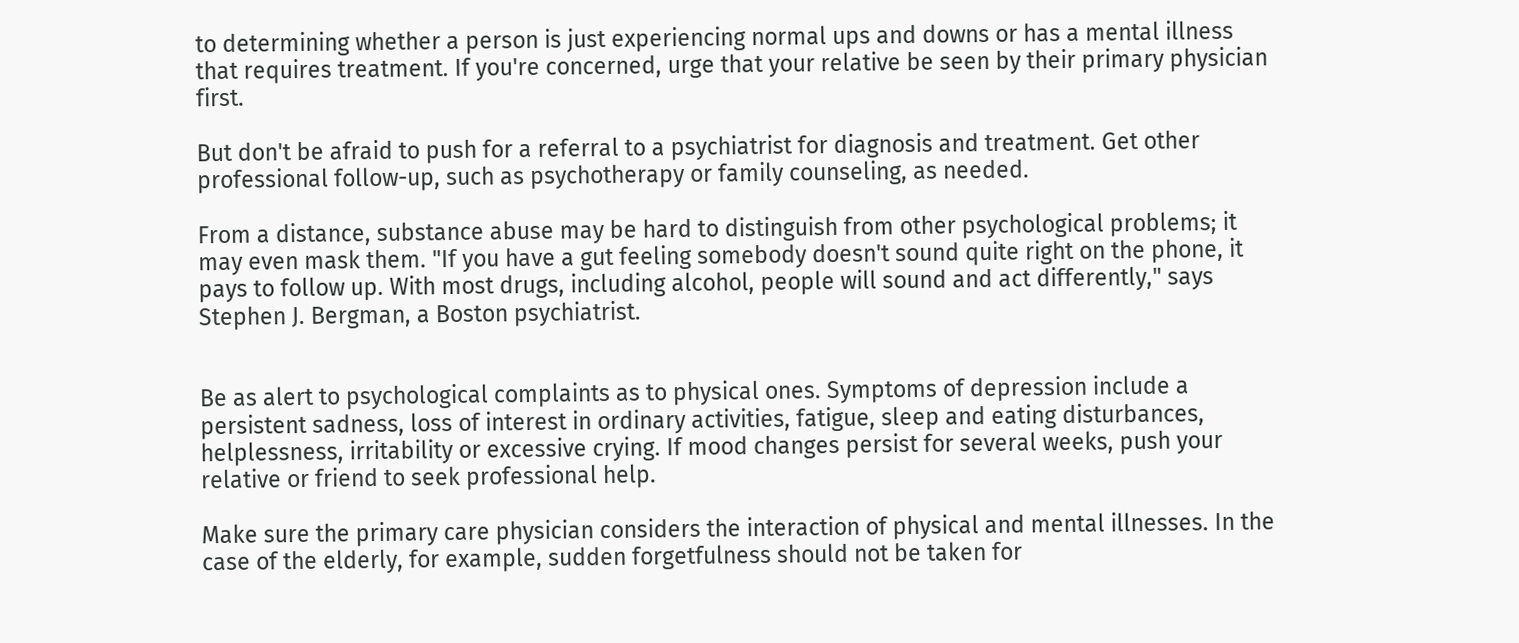to determining whether a person is just experiencing normal ups and downs or has a mental illness that requires treatment. If you're concerned, urge that your relative be seen by their primary physician first.

But don't be afraid to push for a referral to a psychiatrist for diagnosis and treatment. Get other professional follow-up, such as psychotherapy or family counseling, as needed.

From a distance, substance abuse may be hard to distinguish from other psychological problems; it may even mask them. "If you have a gut feeling somebody doesn't sound quite right on the phone, it pays to follow up. With most drugs, including alcohol, people will sound and act differently," says Stephen J. Bergman, a Boston psychiatrist.


Be as alert to psychological complaints as to physical ones. Symptoms of depression include a persistent sadness, loss of interest in ordinary activities, fatigue, sleep and eating disturbances, helplessness, irritability or excessive crying. If mood changes persist for several weeks, push your relative or friend to seek professional help.

Make sure the primary care physician considers the interaction of physical and mental illnesses. In the case of the elderly, for example, sudden forgetfulness should not be taken for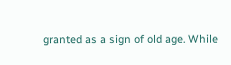granted as a sign of old age. While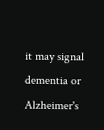it may signal dementia or Alzheimer's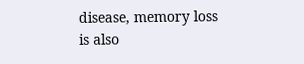disease, memory loss is also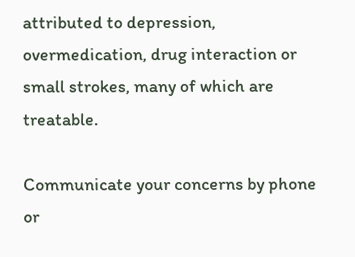attributed to depression, overmedication, drug interaction or small strokes, many of which are treatable.

Communicate your concerns by phone or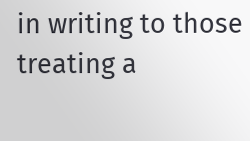in writing to those treating a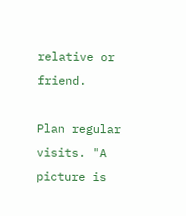relative or friend.

Plan regular visits. "A picture is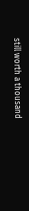still worth a thousand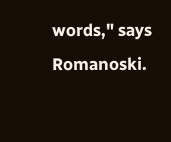words," says Romanoski.